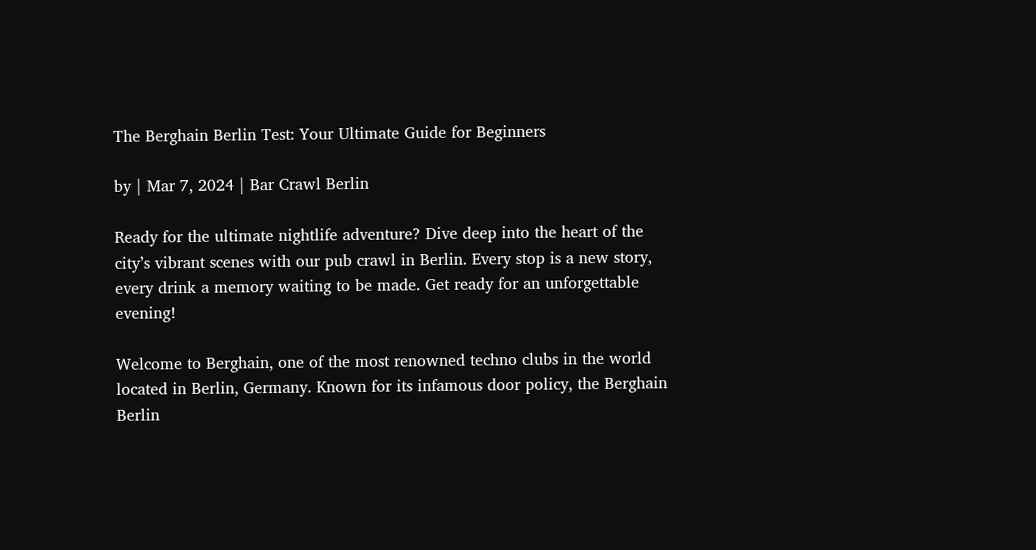The Berghain Berlin Test: Your Ultimate Guide for Beginners

by | Mar 7, 2024 | Bar Crawl Berlin

Ready for the ultimate nightlife adventure? Dive deep into the heart of the city’s vibrant scenes with our pub crawl in Berlin. Every stop is a new story, every drink a memory waiting to be made. Get ready for an unforgettable evening!

Welcome to Berghain, one of the most renowned techno clubs in the world located in Berlin, Germany. Known for its infamous door policy, the Berghain Berlin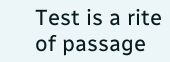Test is a rite of passage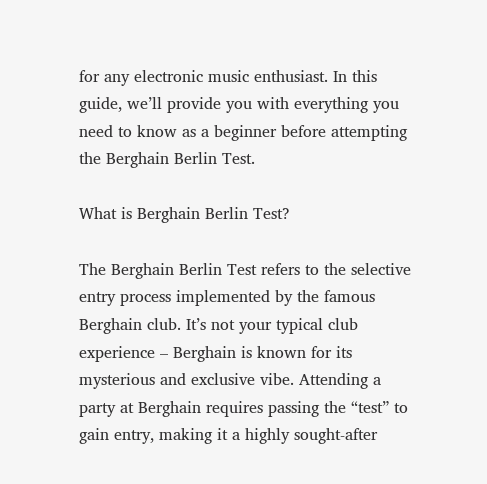for any electronic music enthusiast. In this guide, we’ll provide you with everything you need to know as a beginner before attempting the Berghain Berlin Test.

What is Berghain Berlin Test?

The Berghain Berlin Test refers to the selective entry process implemented by the famous Berghain club. It’s not your typical club experience – Berghain is known for its mysterious and exclusive vibe. Attending a party at Berghain requires passing the “test” to gain entry, making it a highly sought-after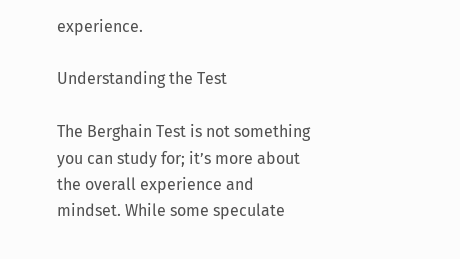experience.

Understanding the Test

The Berghain Test is not something you can study for; it’s more about the overall experience and mindset. While some speculate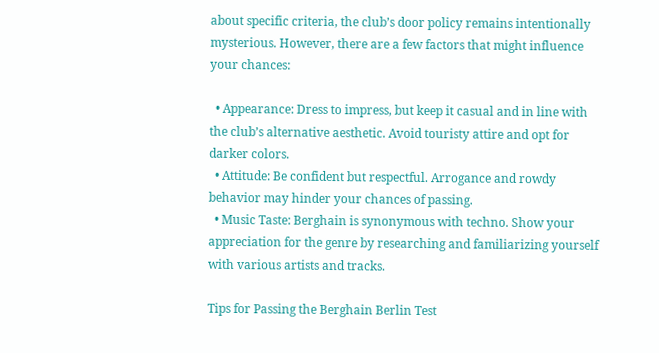about specific criteria, the club’s door policy remains intentionally mysterious. However, there are a few factors that might influence your chances:

  • Appearance: Dress to impress, but keep it casual and in line with the club’s alternative aesthetic. Avoid touristy attire and opt for darker colors.
  • Attitude: Be confident but respectful. Arrogance and rowdy behavior may hinder your chances of passing.
  • Music Taste: Berghain is synonymous with techno. Show your appreciation for the genre by researching and familiarizing yourself with various artists and tracks.

Tips for Passing the Berghain Berlin Test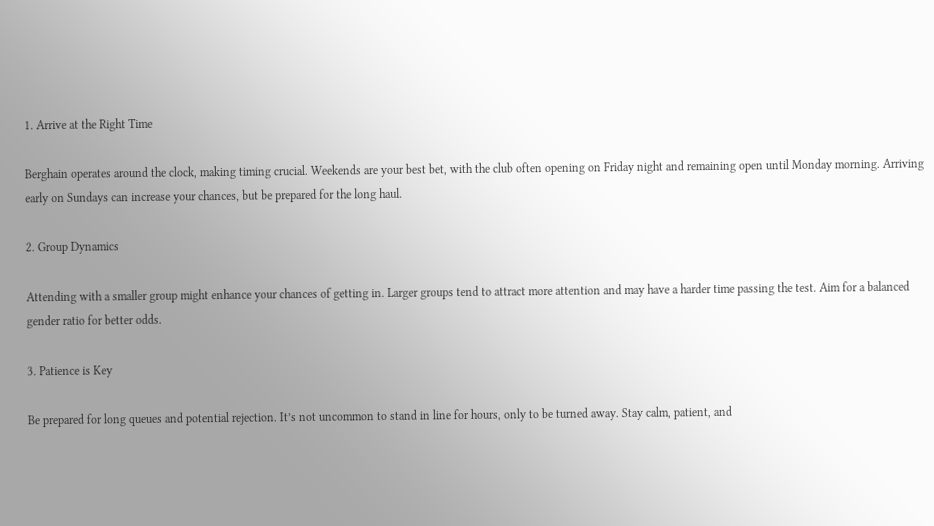1. Arrive at the Right Time

Berghain operates around the clock, making timing crucial. Weekends are your best bet, with the club often opening on Friday night and remaining open until Monday morning. Arriving early on Sundays can increase your chances, but be prepared for the long haul.

2. Group Dynamics

Attending with a smaller group might enhance your chances of getting in. Larger groups tend to attract more attention and may have a harder time passing the test. Aim for a balanced gender ratio for better odds.

3. Patience is Key

Be prepared for long queues and potential rejection. It’s not uncommon to stand in line for hours, only to be turned away. Stay calm, patient, and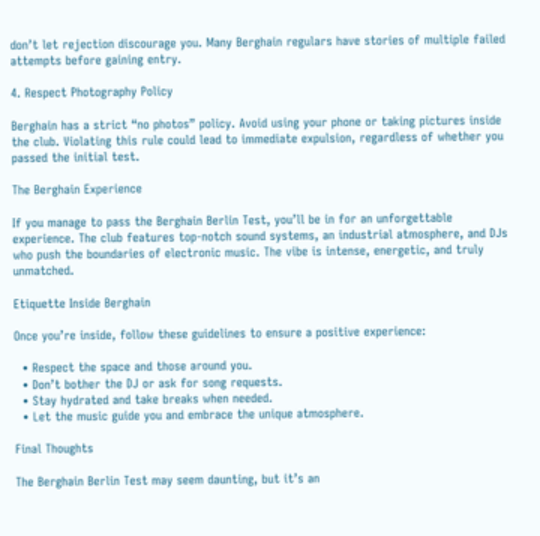don’t let rejection discourage you. Many Berghain regulars have stories of multiple failed attempts before gaining entry.

4. Respect Photography Policy

Berghain has a strict “no photos” policy. Avoid using your phone or taking pictures inside the club. Violating this rule could lead to immediate expulsion, regardless of whether you passed the initial test.

The Berghain Experience

If you manage to pass the Berghain Berlin Test, you’ll be in for an unforgettable experience. The club features top-notch sound systems, an industrial atmosphere, and DJs who push the boundaries of electronic music. The vibe is intense, energetic, and truly unmatched.

Etiquette Inside Berghain

Once you’re inside, follow these guidelines to ensure a positive experience:

  • Respect the space and those around you.
  • Don’t bother the DJ or ask for song requests.
  • Stay hydrated and take breaks when needed.
  • Let the music guide you and embrace the unique atmosphere.

Final Thoughts

The Berghain Berlin Test may seem daunting, but it’s an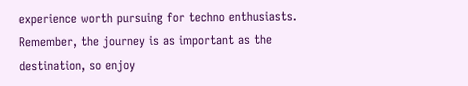experience worth pursuing for techno enthusiasts. Remember, the journey is as important as the destination, so enjoy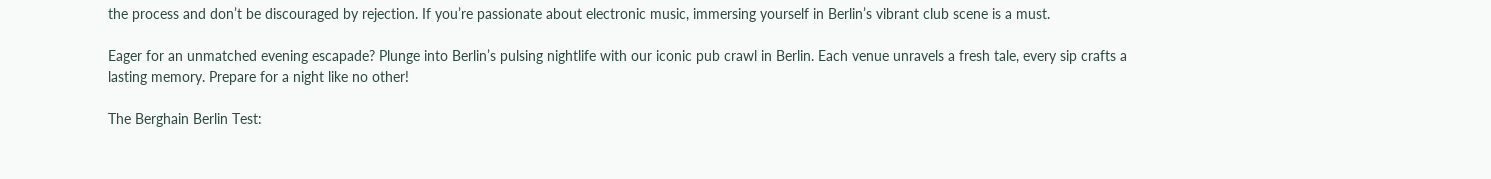the process and don’t be discouraged by rejection. If you’re passionate about electronic music, immersing yourself in Berlin’s vibrant club scene is a must.

Eager for an unmatched evening escapade? Plunge into Berlin’s pulsing nightlife with our iconic pub crawl in Berlin. Each venue unravels a fresh tale, every sip crafts a lasting memory. Prepare for a night like no other!

The Berghain Berlin Test: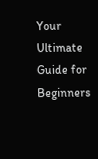Your Ultimate Guide for Beginners